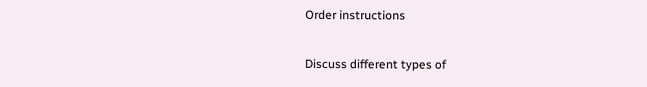Order instructions

Discuss different types of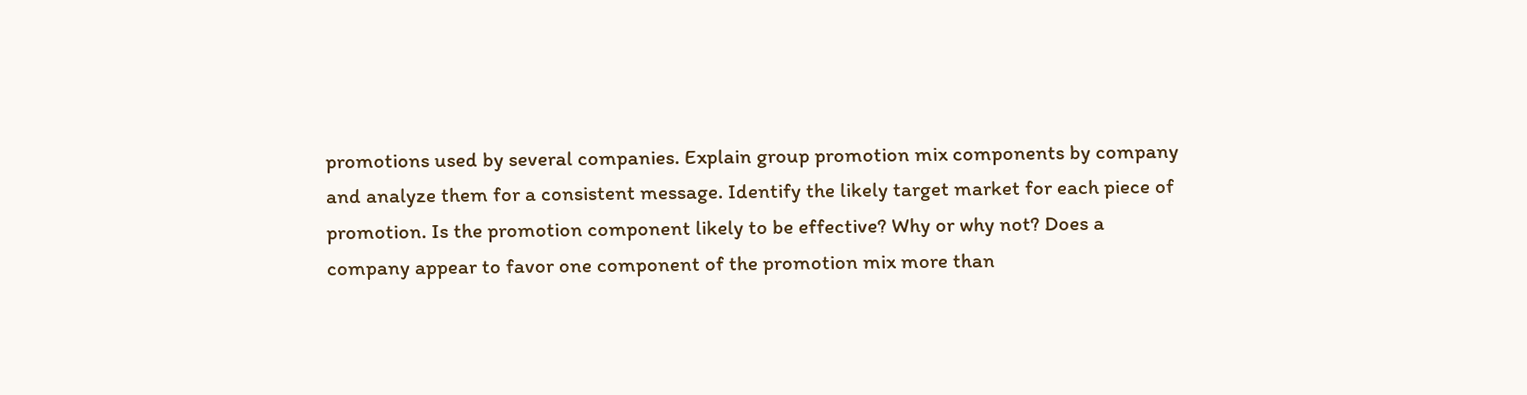promotions used by several companies. Explain group promotion mix components by company and analyze them for a consistent message. Identify the likely target market for each piece of promotion. Is the promotion component likely to be effective? Why or why not? Does a company appear to favor one component of the promotion mix more than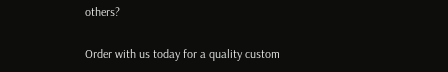others?

Order with us today for a quality custom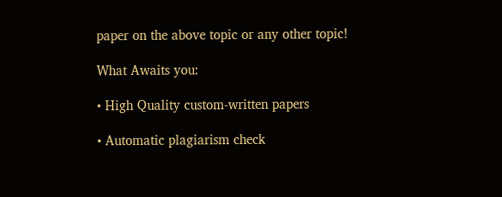paper on the above topic or any other topic!

What Awaits you:

• High Quality custom-written papers

• Automatic plagiarism check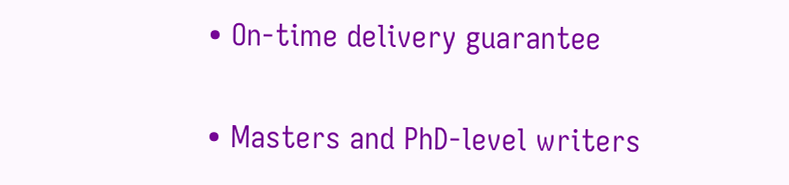• On-time delivery guarantee

• Masters and PhD-level writers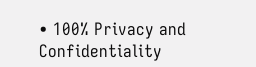• 100% Privacy and Confidentiality